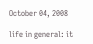October 04, 2008

life in general: it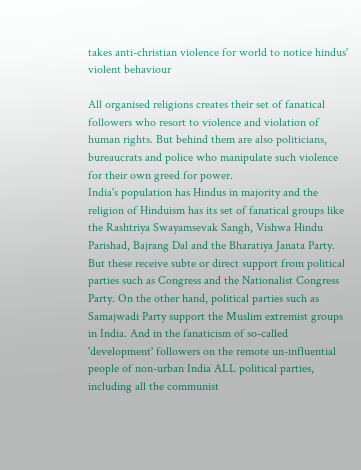takes anti-christian violence for world to notice hindus' violent behaviour

All organised religions creates their set of fanatical followers who resort to violence and violation of human rights. But behind them are also politicians, bureaucrats and police who manipulate such violence for their own greed for power.
India's population has Hindus in majority and the religion of Hinduism has its set of fanatical groups like the Rashtriya Swayamsevak Sangh, Vishwa Hindu Parishad, Bajrang Dal and the Bharatiya Janata Party. But these receive subte or direct support from political parties such as Congress and the Nationalist Congress Party. On the other hand, political parties such as Samajwadi Party support the Muslim extremist groups in India. And in the fanaticism of so-called 'development' followers on the remote un-influential people of non-urban India ALL political parties, including all the communist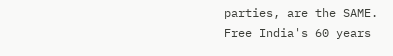parties, are the SAME.
Free India's 60 years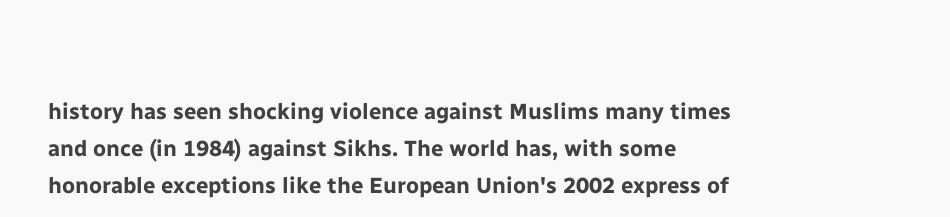history has seen shocking violence against Muslims many times and once (in 1984) against Sikhs. The world has, with some honorable exceptions like the European Union's 2002 express of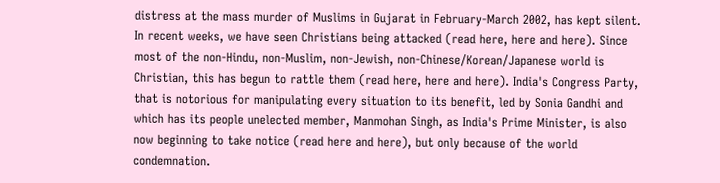distress at the mass murder of Muslims in Gujarat in February-March 2002, has kept silent.
In recent weeks, we have seen Christians being attacked (read here, here and here). Since most of the non-Hindu, non-Muslim, non-Jewish, non-Chinese/Korean/Japanese world is Christian, this has begun to rattle them (read here, here and here). India's Congress Party, that is notorious for manipulating every situation to its benefit, led by Sonia Gandhi and which has its people unelected member, Manmohan Singh, as India's Prime Minister, is also now beginning to take notice (read here and here), but only because of the world condemnation.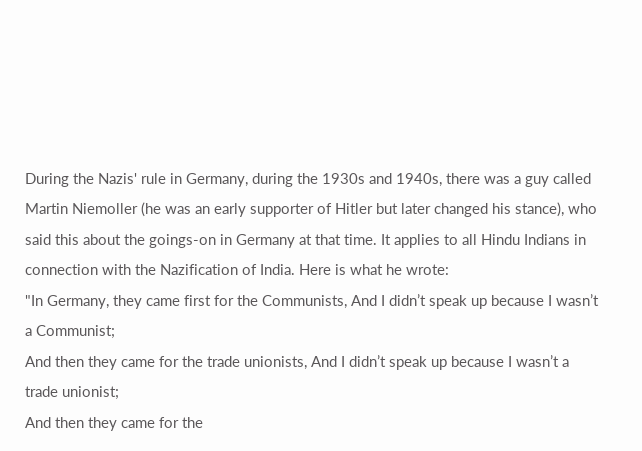During the Nazis' rule in Germany, during the 1930s and 1940s, there was a guy called Martin Niemoller (he was an early supporter of Hitler but later changed his stance), who said this about the goings-on in Germany at that time. It applies to all Hindu Indians in connection with the Nazification of India. Here is what he wrote:
"In Germany, they came first for the Communists, And I didn’t speak up because I wasn’t a Communist;
And then they came for the trade unionists, And I didn’t speak up because I wasn’t a trade unionist;
And then they came for the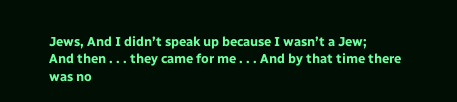Jews, And I didn’t speak up because I wasn’t a Jew;
And then . . . they came for me . . . And by that time there was no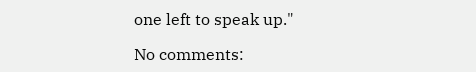one left to speak up."

No comments: